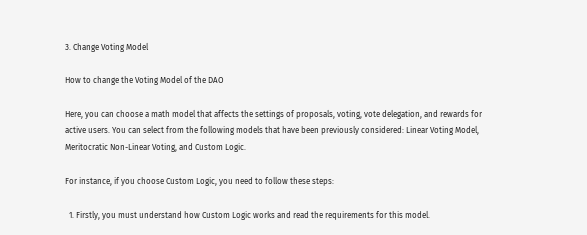3. Change Voting Model

How to change the Voting Model of the DAO

Here, you can choose a math model that affects the settings of proposals, voting, vote delegation, and rewards for active users. You can select from the following models that have been previously considered: Linear Voting Model, Meritocratic Non-Linear Voting, and Custom Logic.

For instance, if you choose Custom Logic, you need to follow these steps:

  1. Firstly, you must understand how Custom Logic works and read the requirements for this model.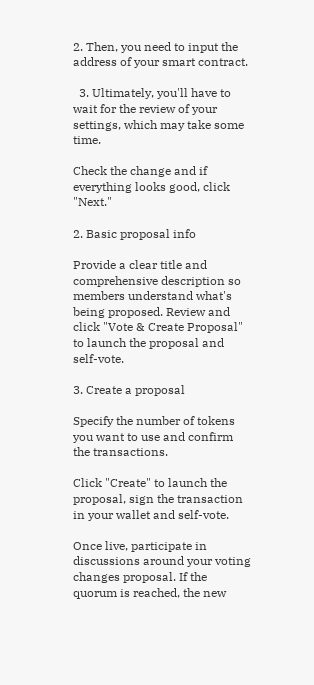2. Then, you need to input the address of your smart contract.

  3. Ultimately, you'll have to wait for the review of your settings, which may take some time.

Check the change and if everything looks good, click "Next."

2. Basic proposal info

Provide a clear title and comprehensive description so members understand what's being proposed. Review and click "Vote & Create Proposal" to launch the proposal and self-vote.

3. Create a proposal

Specify the number of tokens you want to use and confirm the transactions.

Click "Create" to launch the proposal, sign the transaction in your wallet and self-vote.

Once live, participate in discussions around your voting changes proposal. If the quorum is reached, the new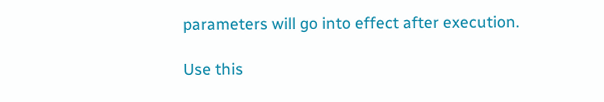parameters will go into effect after execution.

Use this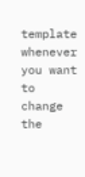template whenever you want to change the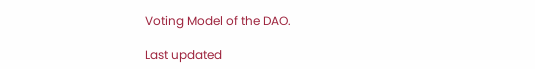Voting Model of the DAO.

Last updated